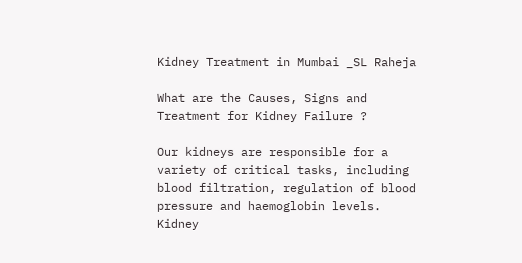Kidney Treatment in Mumbai _SL Raheja

What are the Causes, Signs and Treatment for Kidney Failure ?

Our kidneys are responsible for a variety of critical tasks, including blood filtration, regulation of blood pressure and haemoglobin levels. Kidney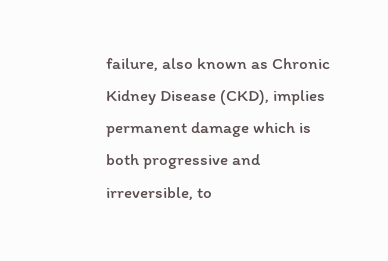failure, also known as Chronic Kidney Disease (CKD), implies permanent damage which is both progressive and irreversible, to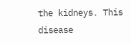the kidneys. This disease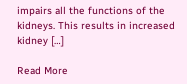impairs all the functions of the kidneys. This results in increased kidney […]

Read More